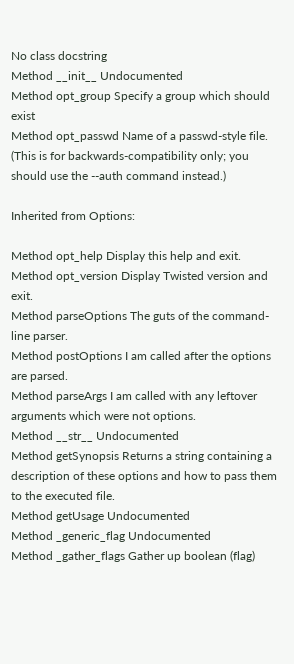No class docstring
Method __init__ Undocumented
Method opt_group Specify a group which should exist
Method opt_passwd Name of a passwd-style file. (This is for backwards-compatibility only; you should use the --auth command instead.)

Inherited from Options:

Method opt_help Display this help and exit.
Method opt_version Display Twisted version and exit.
Method parseOptions The guts of the command-line parser.
Method postOptions I am called after the options are parsed.
Method parseArgs I am called with any leftover arguments which were not options.
Method __str__ Undocumented
Method getSynopsis Returns a string containing a description of these options and how to pass them to the executed file.
Method getUsage Undocumented
Method _generic_flag Undocumented
Method _gather_flags Gather up boolean (flag)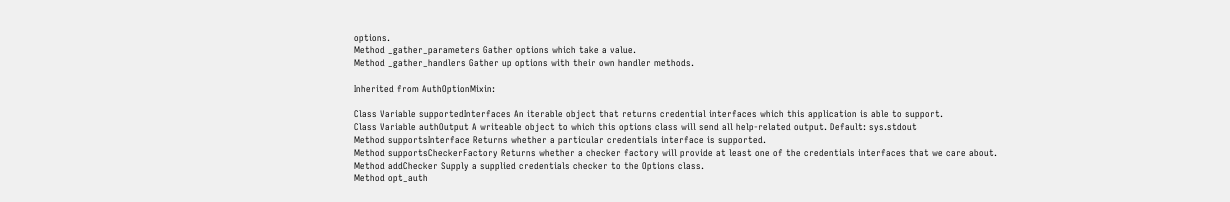options.
Method _gather_parameters Gather options which take a value.
Method _gather_handlers Gather up options with their own handler methods.

Inherited from AuthOptionMixin:

Class Variable supportedInterfaces An iterable object that returns credential interfaces which this application is able to support.
Class Variable authOutput A writeable object to which this options class will send all help-related output. Default: sys.stdout
Method supportsInterface Returns whether a particular credentials interface is supported.
Method supportsCheckerFactory Returns whether a checker factory will provide at least one of the credentials interfaces that we care about.
Method addChecker Supply a supplied credentials checker to the Options class.
Method opt_auth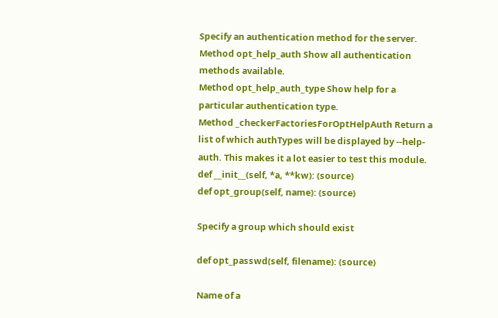Specify an authentication method for the server.
Method opt_help_auth Show all authentication methods available.
Method opt_help_auth_type Show help for a particular authentication type.
Method _checkerFactoriesForOptHelpAuth Return a list of which authTypes will be displayed by --help-auth. This makes it a lot easier to test this module.
def __init__(self, *a, **kw): (source)
def opt_group(self, name): (source)

Specify a group which should exist

def opt_passwd(self, filename): (source)

Name of a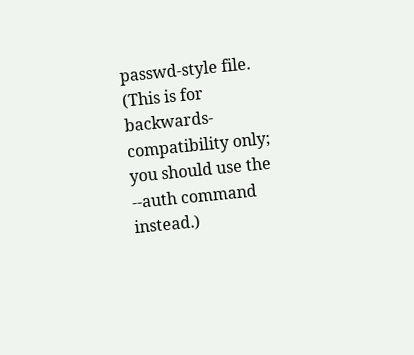passwd-style file. (This is for backwards-compatibility only; you should use the --auth command instead.)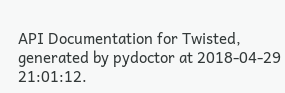API Documentation for Twisted, generated by pydoctor at 2018-04-29 21:01:12.